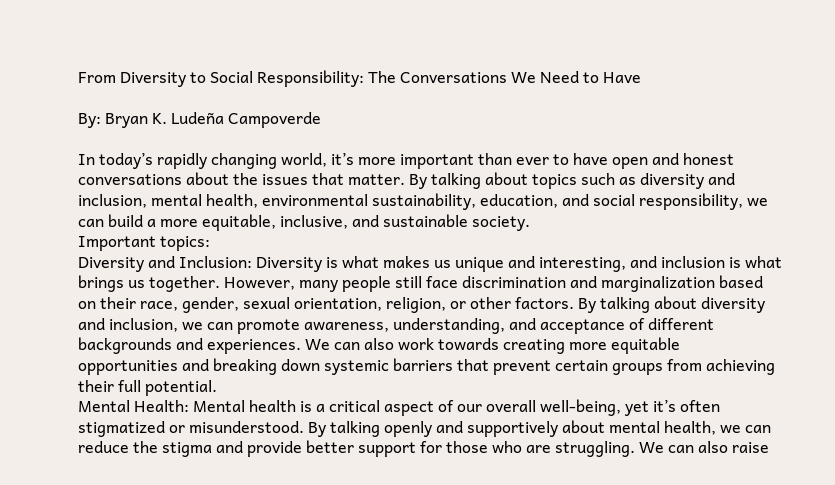From Diversity to Social Responsibility: The Conversations We Need to Have

By: Bryan K. Ludeña Campoverde

In today’s rapidly changing world, it’s more important than ever to have open and honest
conversations about the issues that matter. By talking about topics such as diversity and
inclusion, mental health, environmental sustainability, education, and social responsibility, we
can build a more equitable, inclusive, and sustainable society.
Important topics:
Diversity and Inclusion: Diversity is what makes us unique and interesting, and inclusion is what
brings us together. However, many people still face discrimination and marginalization based
on their race, gender, sexual orientation, religion, or other factors. By talking about diversity
and inclusion, we can promote awareness, understanding, and acceptance of different
backgrounds and experiences. We can also work towards creating more equitable
opportunities and breaking down systemic barriers that prevent certain groups from achieving
their full potential.
Mental Health: Mental health is a critical aspect of our overall well-being, yet it’s often
stigmatized or misunderstood. By talking openly and supportively about mental health, we can
reduce the stigma and provide better support for those who are struggling. We can also raise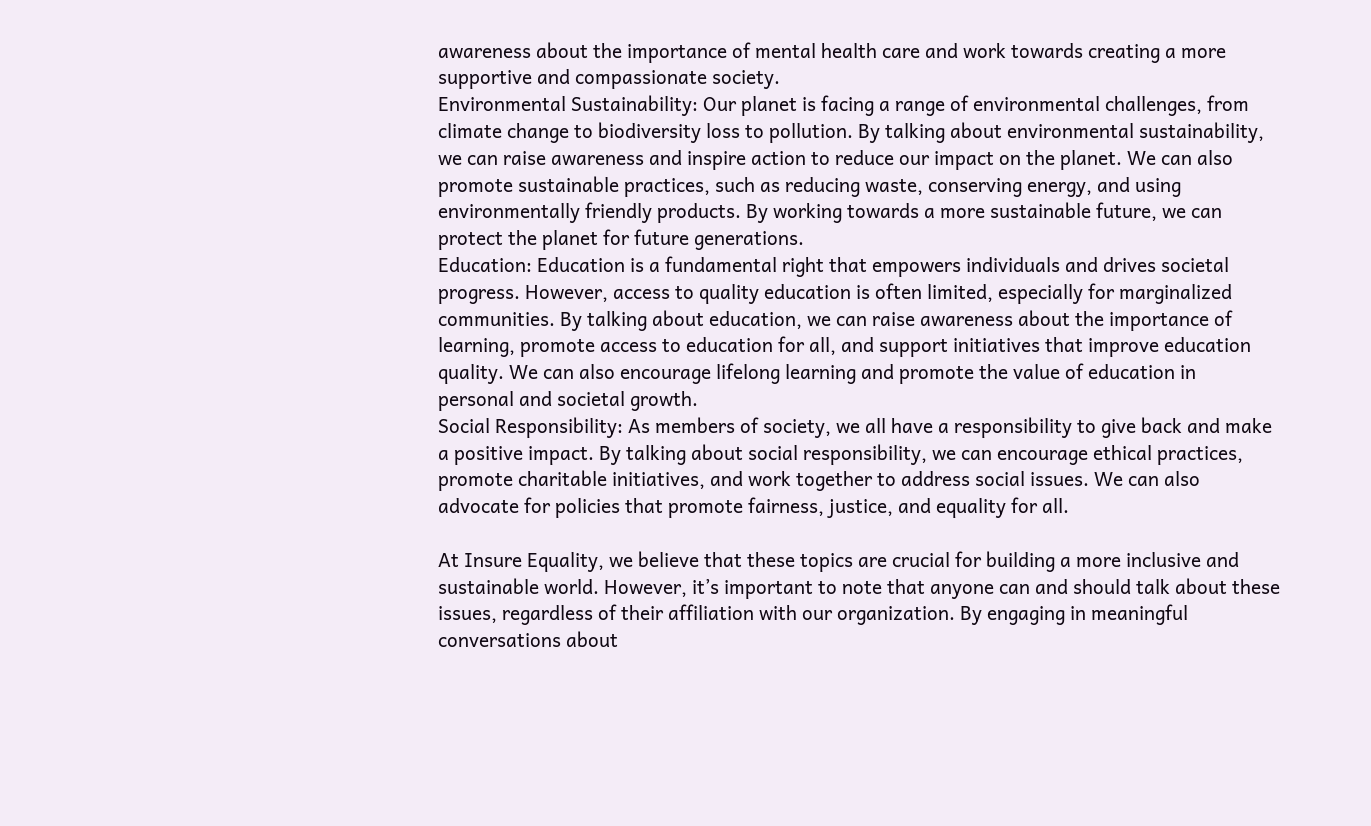awareness about the importance of mental health care and work towards creating a more
supportive and compassionate society.
Environmental Sustainability: Our planet is facing a range of environmental challenges, from
climate change to biodiversity loss to pollution. By talking about environmental sustainability,
we can raise awareness and inspire action to reduce our impact on the planet. We can also
promote sustainable practices, such as reducing waste, conserving energy, and using
environmentally friendly products. By working towards a more sustainable future, we can
protect the planet for future generations.
Education: Education is a fundamental right that empowers individuals and drives societal
progress. However, access to quality education is often limited, especially for marginalized
communities. By talking about education, we can raise awareness about the importance of
learning, promote access to education for all, and support initiatives that improve education
quality. We can also encourage lifelong learning and promote the value of education in
personal and societal growth.
Social Responsibility: As members of society, we all have a responsibility to give back and make
a positive impact. By talking about social responsibility, we can encourage ethical practices,
promote charitable initiatives, and work together to address social issues. We can also
advocate for policies that promote fairness, justice, and equality for all.

At Insure Equality, we believe that these topics are crucial for building a more inclusive and
sustainable world. However, it’s important to note that anyone can and should talk about these
issues, regardless of their affiliation with our organization. By engaging in meaningful
conversations about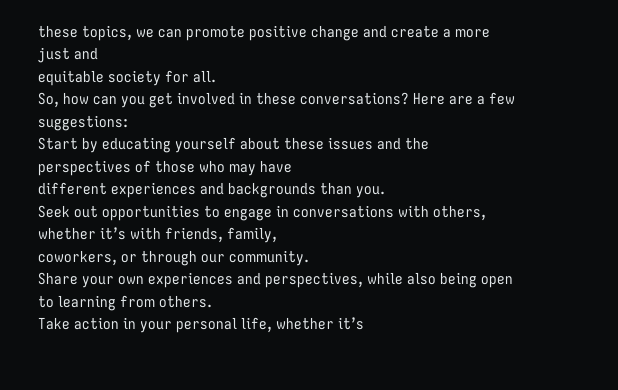these topics, we can promote positive change and create a more just and
equitable society for all.
So, how can you get involved in these conversations? Here are a few suggestions:
Start by educating yourself about these issues and the perspectives of those who may have
different experiences and backgrounds than you.
Seek out opportunities to engage in conversations with others, whether it’s with friends, family,
coworkers, or through our community.
Share your own experiences and perspectives, while also being open to learning from others.
Take action in your personal life, whether it’s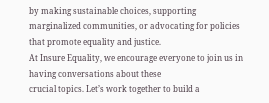by making sustainable choices, supporting
marginalized communities, or advocating for policies that promote equality and justice.
At Insure Equality, we encourage everyone to join us in having conversations about these
crucial topics. Let’s work together to build a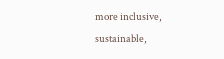more inclusive, sustainable,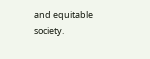and equitable society.